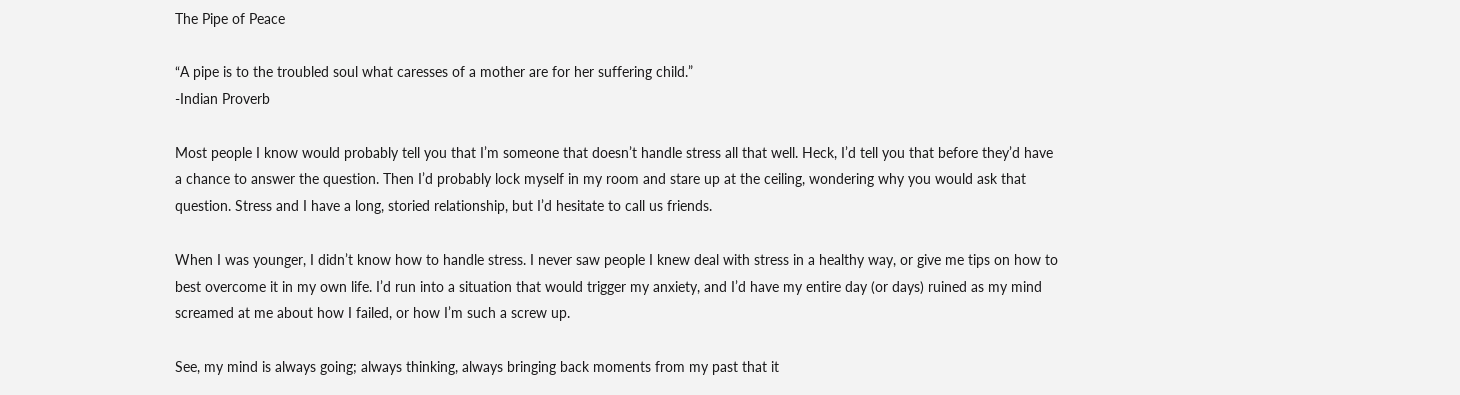The Pipe of Peace

“A pipe is to the troubled soul what caresses of a mother are for her suffering child.”
-Indian Proverb

Most people I know would probably tell you that I’m someone that doesn’t handle stress all that well. Heck, I’d tell you that before they’d have a chance to answer the question. Then I’d probably lock myself in my room and stare up at the ceiling, wondering why you would ask that question. Stress and I have a long, storied relationship, but I’d hesitate to call us friends.

When I was younger, I didn’t know how to handle stress. I never saw people I knew deal with stress in a healthy way, or give me tips on how to best overcome it in my own life. I’d run into a situation that would trigger my anxiety, and I’d have my entire day (or days) ruined as my mind screamed at me about how I failed, or how I’m such a screw up.

See, my mind is always going; always thinking, always bringing back moments from my past that it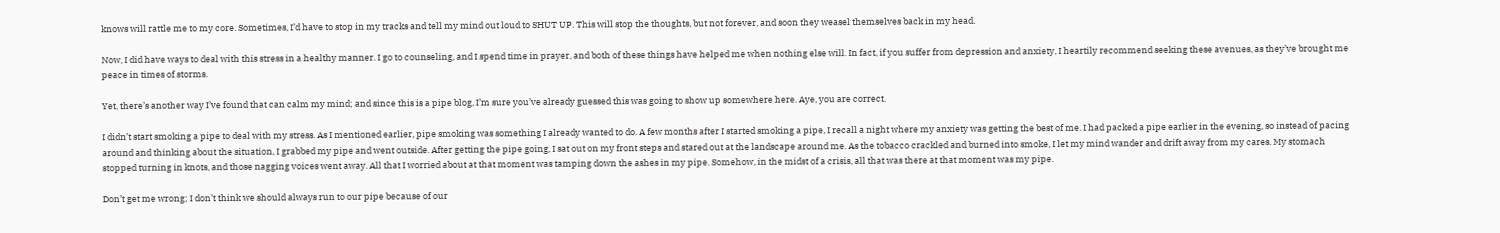knows will rattle me to my core. Sometimes, I’d have to stop in my tracks and tell my mind out loud to SHUT UP. This will stop the thoughts, but not forever, and soon they weasel themselves back in my head.

Now, I did have ways to deal with this stress in a healthy manner. I go to counseling, and I spend time in prayer, and both of these things have helped me when nothing else will. In fact, if you suffer from depression and anxiety, I heartily recommend seeking these avenues, as they’ve brought me peace in times of storms.

Yet, there’s another way I’ve found that can calm my mind; and since this is a pipe blog, I’m sure you’ve already guessed this was going to show up somewhere here. Aye, you are correct.

I didn’t start smoking a pipe to deal with my stress. As I mentioned earlier, pipe smoking was something I already wanted to do. A few months after I started smoking a pipe, I recall a night where my anxiety was getting the best of me. I had packed a pipe earlier in the evening, so instead of pacing around and thinking about the situation, I grabbed my pipe and went outside. After getting the pipe going, I sat out on my front steps and stared out at the landscape around me. As the tobacco crackled and burned into smoke, I let my mind wander and drift away from my cares. My stomach stopped turning in knots, and those nagging voices went away. All that I worried about at that moment was tamping down the ashes in my pipe. Somehow, in the midst of a crisis, all that was there at that moment was my pipe.

Don’t get me wrong; I don’t think we should always run to our pipe because of our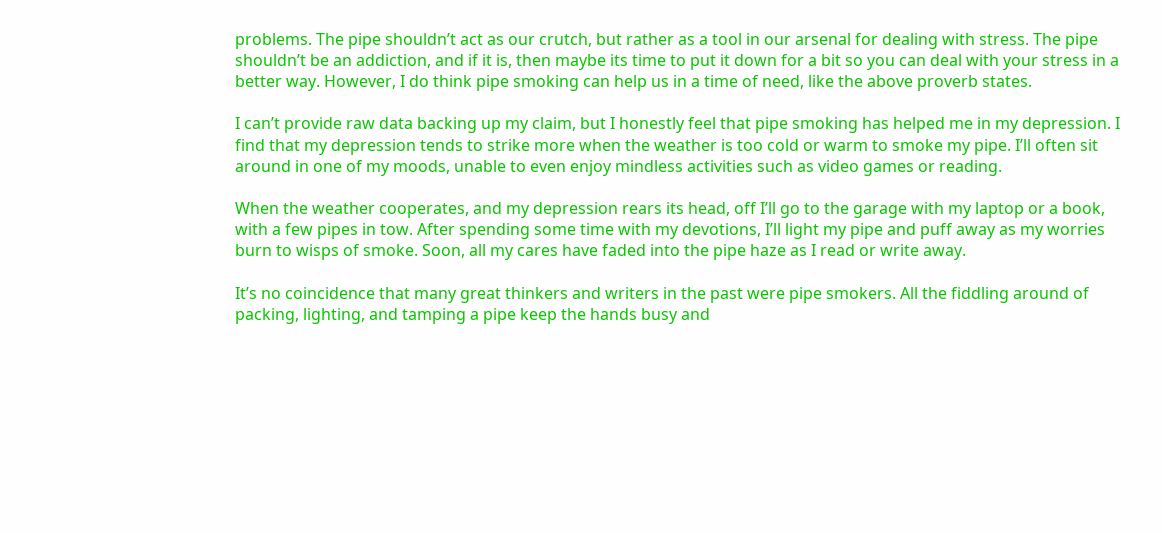problems. The pipe shouldn’t act as our crutch, but rather as a tool in our arsenal for dealing with stress. The pipe shouldn’t be an addiction, and if it is, then maybe its time to put it down for a bit so you can deal with your stress in a better way. However, I do think pipe smoking can help us in a time of need, like the above proverb states.

I can’t provide raw data backing up my claim, but I honestly feel that pipe smoking has helped me in my depression. I find that my depression tends to strike more when the weather is too cold or warm to smoke my pipe. I’ll often sit around in one of my moods, unable to even enjoy mindless activities such as video games or reading.

When the weather cooperates, and my depression rears its head, off I’ll go to the garage with my laptop or a book, with a few pipes in tow. After spending some time with my devotions, I’ll light my pipe and puff away as my worries burn to wisps of smoke. Soon, all my cares have faded into the pipe haze as I read or write away.

It’s no coincidence that many great thinkers and writers in the past were pipe smokers. All the fiddling around of packing, lighting, and tamping a pipe keep the hands busy and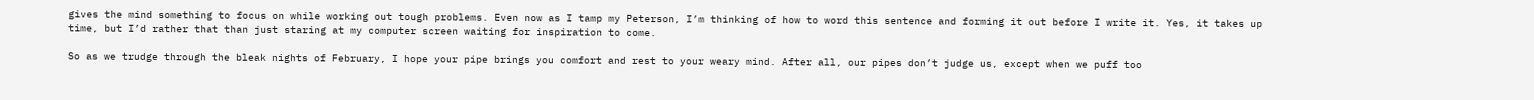gives the mind something to focus on while working out tough problems. Even now as I tamp my Peterson, I’m thinking of how to word this sentence and forming it out before I write it. Yes, it takes up time, but I’d rather that than just staring at my computer screen waiting for inspiration to come.

So as we trudge through the bleak nights of February, I hope your pipe brings you comfort and rest to your weary mind. After all, our pipes don’t judge us, except when we puff too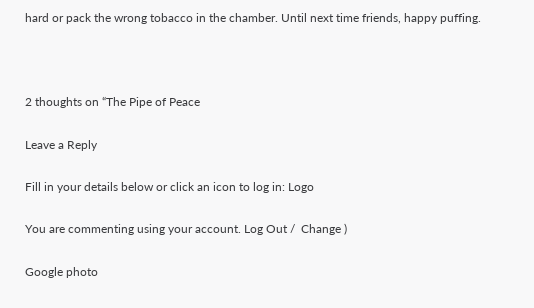hard or pack the wrong tobacco in the chamber. Until next time friends, happy puffing.



2 thoughts on “The Pipe of Peace

Leave a Reply

Fill in your details below or click an icon to log in: Logo

You are commenting using your account. Log Out /  Change )

Google photo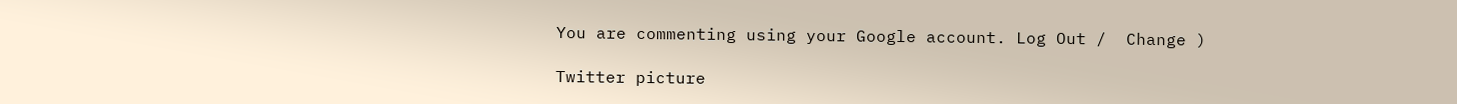You are commenting using your Google account. Log Out /  Change )

Twitter picture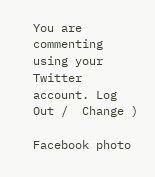You are commenting using your Twitter account. Log Out /  Change )

Facebook photo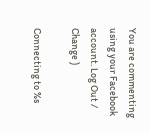You are commenting using your Facebook account. Log Out /  Change )

Connecting to %s